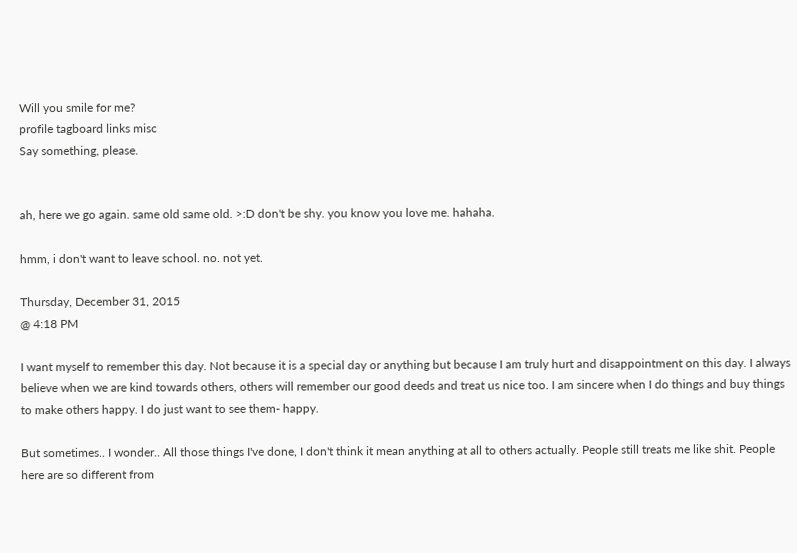Will you smile for me?
profile tagboard links misc
Say something, please.


ah, here we go again. same old same old. >:D don't be shy. you know you love me. hahaha.

hmm, i don't want to leave school. no. not yet.

Thursday, December 31, 2015
@ 4:18 PM

I want myself to remember this day. Not because it is a special day or anything but because I am truly hurt and disappointment on this day. I always believe when we are kind towards others, others will remember our good deeds and treat us nice too. I am sincere when I do things and buy things to make others happy. I do just want to see them- happy.

But sometimes.. I wonder.. All those things I've done, I don't think it mean anything at all to others actually. People still treats me like shit. People here are so different from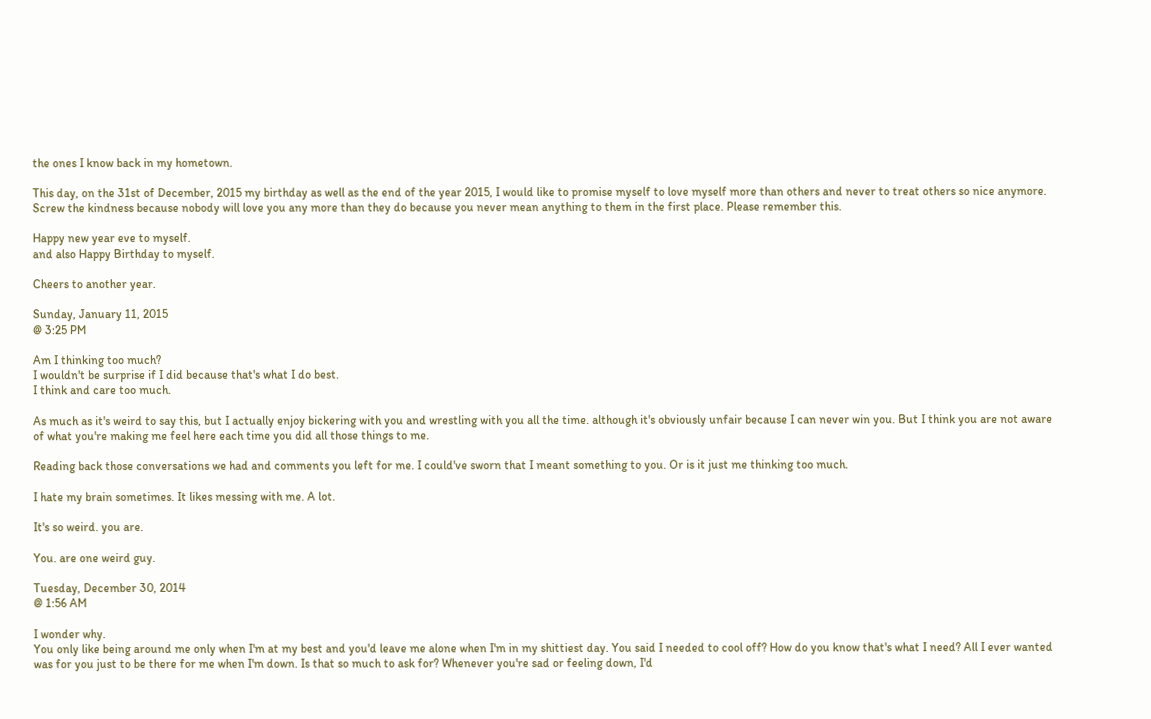the ones I know back in my hometown.

This day, on the 31st of December, 2015 my birthday as well as the end of the year 2015, I would like to promise myself to love myself more than others and never to treat others so nice anymore. Screw the kindness because nobody will love you any more than they do because you never mean anything to them in the first place. Please remember this.

Happy new year eve to myself.
and also Happy Birthday to myself.

Cheers to another year.

Sunday, January 11, 2015
@ 3:25 PM

Am I thinking too much?
I wouldn't be surprise if I did because that's what I do best.
I think and care too much.

As much as it's weird to say this, but I actually enjoy bickering with you and wrestling with you all the time. although it's obviously unfair because I can never win you. But I think you are not aware of what you're making me feel here each time you did all those things to me.

Reading back those conversations we had and comments you left for me. I could've sworn that I meant something to you. Or is it just me thinking too much.

I hate my brain sometimes. It likes messing with me. A lot.

It's so weird. you are.

You. are one weird guy.

Tuesday, December 30, 2014
@ 1:56 AM

I wonder why.
You only like being around me only when I'm at my best and you'd leave me alone when I'm in my shittiest day. You said I needed to cool off? How do you know that's what I need? All I ever wanted was for you just to be there for me when I'm down. Is that so much to ask for? Whenever you're sad or feeling down, I'd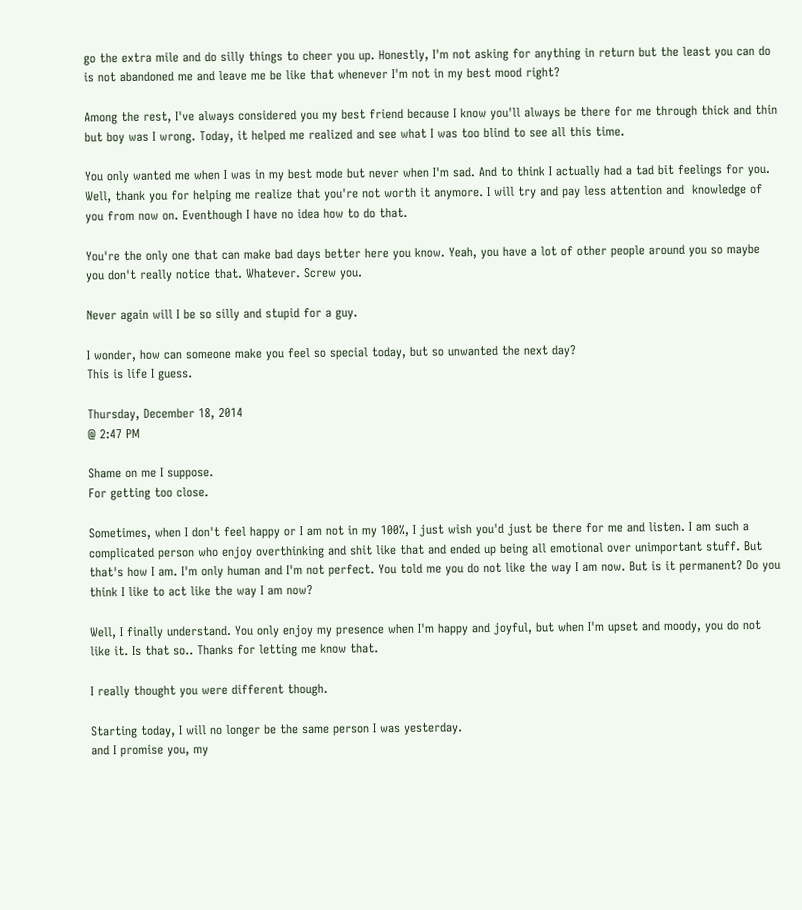go the extra mile and do silly things to cheer you up. Honestly, I'm not asking for anything in return but the least you can do is not abandoned me and leave me be like that whenever I'm not in my best mood right?

Among the rest, I've always considered you my best friend because I know you'll always be there for me through thick and thin but boy was I wrong. Today, it helped me realized and see what I was too blind to see all this time.

You only wanted me when I was in my best mode but never when I'm sad. And to think I actually had a tad bit feelings for you. Well, thank you for helping me realize that you're not worth it anymore. I will try and pay less attention and  knowledge of you from now on. Eventhough I have no idea how to do that.

You're the only one that can make bad days better here you know. Yeah, you have a lot of other people around you so maybe you don't really notice that. Whatever. Screw you.

Never again will I be so silly and stupid for a guy.

I wonder, how can someone make you feel so special today, but so unwanted the next day?
This is life I guess.

Thursday, December 18, 2014
@ 2:47 PM

Shame on me I suppose.
For getting too close.

Sometimes, when I don't feel happy or I am not in my 100%, I just wish you'd just be there for me and listen. I am such a complicated person who enjoy overthinking and shit like that and ended up being all emotional over unimportant stuff. But that's how I am. I'm only human and I'm not perfect. You told me you do not like the way I am now. But is it permanent? Do you think I like to act like the way I am now?

Well, I finally understand. You only enjoy my presence when I'm happy and joyful, but when I'm upset and moody, you do not like it. Is that so.. Thanks for letting me know that.

I really thought you were different though.

Starting today, I will no longer be the same person I was yesterday.
and I promise you, my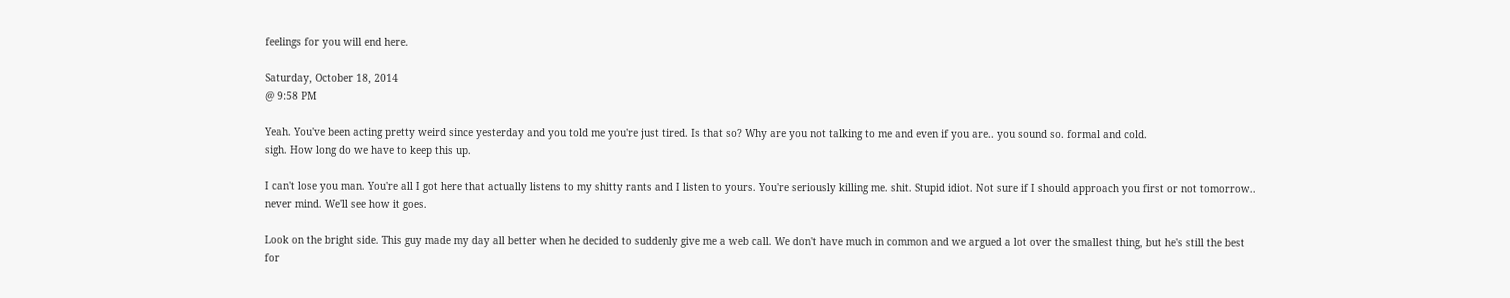feelings for you will end here.

Saturday, October 18, 2014
@ 9:58 PM

Yeah. You've been acting pretty weird since yesterday and you told me you're just tired. Is that so? Why are you not talking to me and even if you are.. you sound so. formal and cold.
sigh. How long do we have to keep this up.

I can't lose you man. You're all I got here that actually listens to my shitty rants and I listen to yours. You're seriously killing me. shit. Stupid idiot. Not sure if I should approach you first or not tomorrow.. never mind. We'll see how it goes.

Look on the bright side. This guy made my day all better when he decided to suddenly give me a web call. We don't have much in common and we argued a lot over the smallest thing, but he's still the best for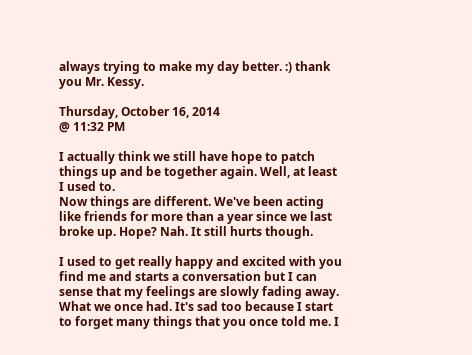always trying to make my day better. :) thank you Mr. Kessy.

Thursday, October 16, 2014
@ 11:32 PM

I actually think we still have hope to patch things up and be together again. Well, at least I used to.
Now things are different. We've been acting like friends for more than a year since we last broke up. Hope? Nah. It still hurts though.

I used to get really happy and excited with you find me and starts a conversation but I can sense that my feelings are slowly fading away. What we once had. It's sad too because I start to forget many things that you once told me. I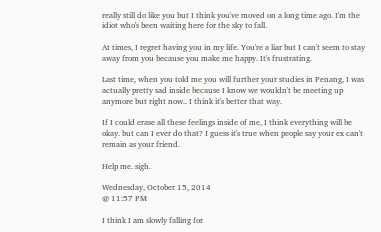really still do like you but I think you've moved on a long time ago. I'm the idiot who's been waiting here for the sky to fall.

At times, I regret having you in my life. You're a liar but I can't seem to stay away from you because you make me happy. It's frustrating.

Last time, when you told me you will further your studies in Penang, I was actually pretty sad inside because I know we wouldn't be meeting up anymore but right now.. I think it's better that way.

If I could erase all these feelings inside of me, I think everything will be okay. but can I ever do that? I guess it's true when people say your ex can't remain as your friend.

Help me. sigh.

Wednesday, October 15, 2014
@ 11:57 PM

I think I am slowly falling for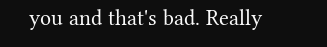you and that's bad. Really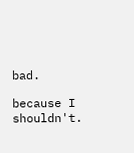bad.

because I shouldn't.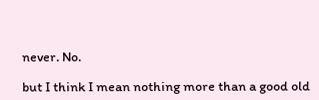never. No.

but I think I mean nothing more than a good old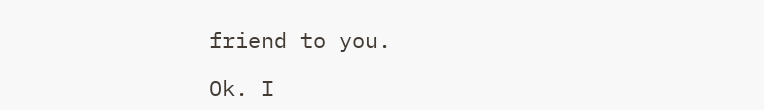friend to you.

Ok. I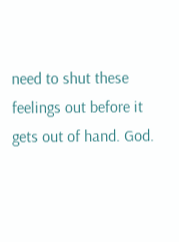need to shut these feelings out before it gets out of hand. God.